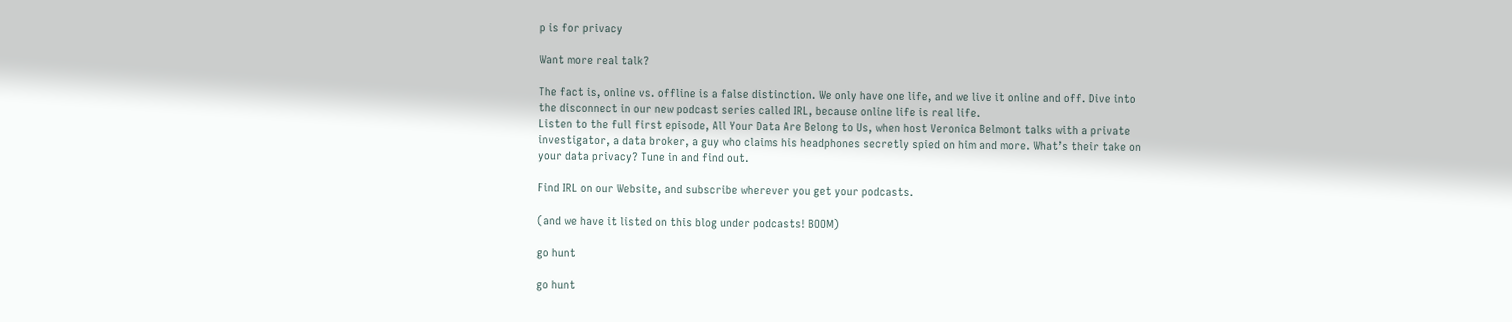p is for privacy

Want more real talk?

The fact is, online vs. offline is a false distinction. We only have one life, and we live it online and off. Dive into the disconnect in our new podcast series called IRL, because online life is real life.
Listen to the full first episode, All Your Data Are Belong to Us, when host Veronica Belmont talks with a private investigator, a data broker, a guy who claims his headphones secretly spied on him and more. What’s their take on your data privacy? Tune in and find out.

Find IRL on our Website, and subscribe wherever you get your podcasts.

(and we have it listed on this blog under podcasts! BOOM)

go hunt

go hunt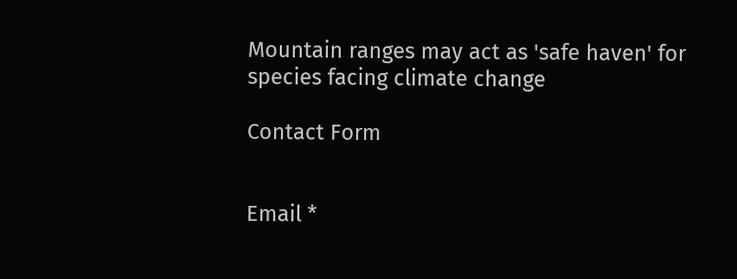Mountain ranges may act as 'safe haven' for species facing climate change

Contact Form


Email *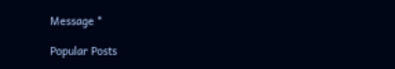Message *

Popular Posts